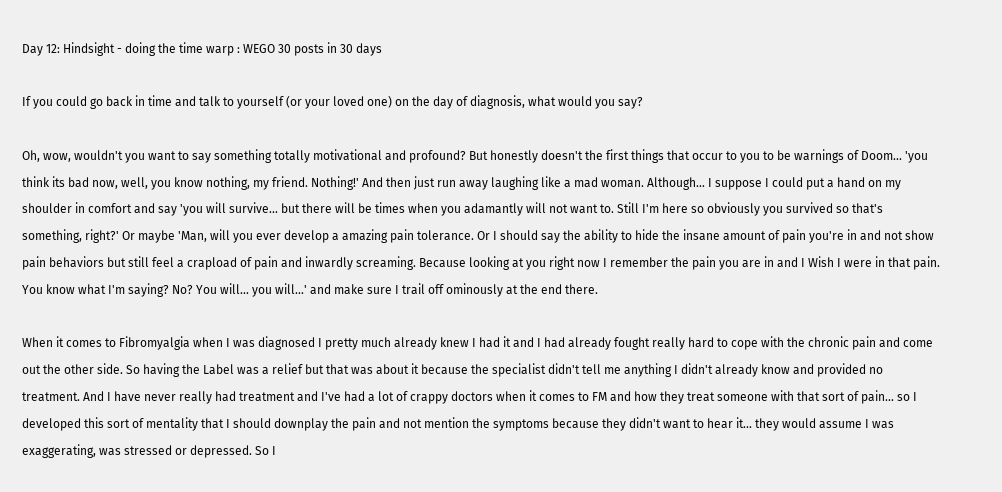Day 12: Hindsight - doing the time warp : WEGO 30 posts in 30 days

If you could go back in time and talk to yourself (or your loved one) on the day of diagnosis, what would you say?

Oh, wow, wouldn't you want to say something totally motivational and profound? But honestly doesn't the first things that occur to you to be warnings of Doom... 'you think its bad now, well, you know nothing, my friend. Nothing!' And then just run away laughing like a mad woman. Although... I suppose I could put a hand on my shoulder in comfort and say 'you will survive... but there will be times when you adamantly will not want to. Still I'm here so obviously you survived so that's something, right?' Or maybe 'Man, will you ever develop a amazing pain tolerance. Or I should say the ability to hide the insane amount of pain you're in and not show pain behaviors but still feel a crapload of pain and inwardly screaming. Because looking at you right now I remember the pain you are in and I Wish I were in that pain. You know what I'm saying? No? You will... you will...' and make sure I trail off ominously at the end there.

When it comes to Fibromyalgia when I was diagnosed I pretty much already knew I had it and I had already fought really hard to cope with the chronic pain and come out the other side. So having the Label was a relief but that was about it because the specialist didn't tell me anything I didn't already know and provided no treatment. And I have never really had treatment and I've had a lot of crappy doctors when it comes to FM and how they treat someone with that sort of pain... so I developed this sort of mentality that I should downplay the pain and not mention the symptoms because they didn't want to hear it... they would assume I was exaggerating, was stressed or depressed. So I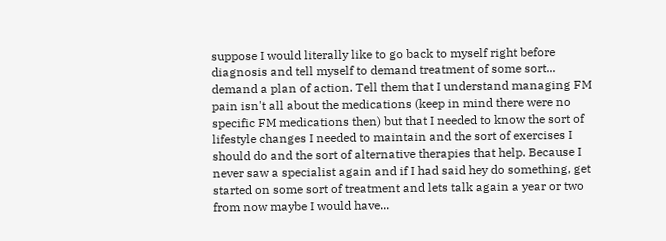suppose I would literally like to go back to myself right before diagnosis and tell myself to demand treatment of some sort... demand a plan of action. Tell them that I understand managing FM pain isn't all about the medications (keep in mind there were no specific FM medications then) but that I needed to know the sort of lifestyle changes I needed to maintain and the sort of exercises I should do and the sort of alternative therapies that help. Because I never saw a specialist again and if I had said hey do something, get started on some sort of treatment and lets talk again a year or two from now maybe I would have...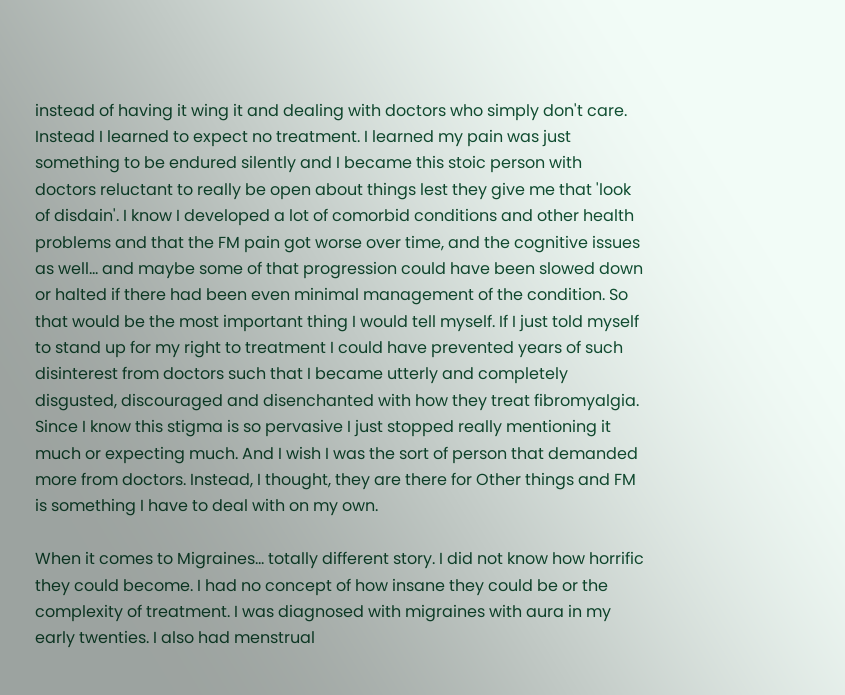instead of having it wing it and dealing with doctors who simply don't care. Instead I learned to expect no treatment. I learned my pain was just something to be endured silently and I became this stoic person with doctors reluctant to really be open about things lest they give me that 'look of disdain'. I know I developed a lot of comorbid conditions and other health problems and that the FM pain got worse over time, and the cognitive issues as well... and maybe some of that progression could have been slowed down or halted if there had been even minimal management of the condition. So that would be the most important thing I would tell myself. If I just told myself to stand up for my right to treatment I could have prevented years of such disinterest from doctors such that I became utterly and completely disgusted, discouraged and disenchanted with how they treat fibromyalgia. Since I know this stigma is so pervasive I just stopped really mentioning it much or expecting much. And I wish I was the sort of person that demanded more from doctors. Instead, I thought, they are there for Other things and FM is something I have to deal with on my own.

When it comes to Migraines... totally different story. I did not know how horrific they could become. I had no concept of how insane they could be or the complexity of treatment. I was diagnosed with migraines with aura in my early twenties. I also had menstrual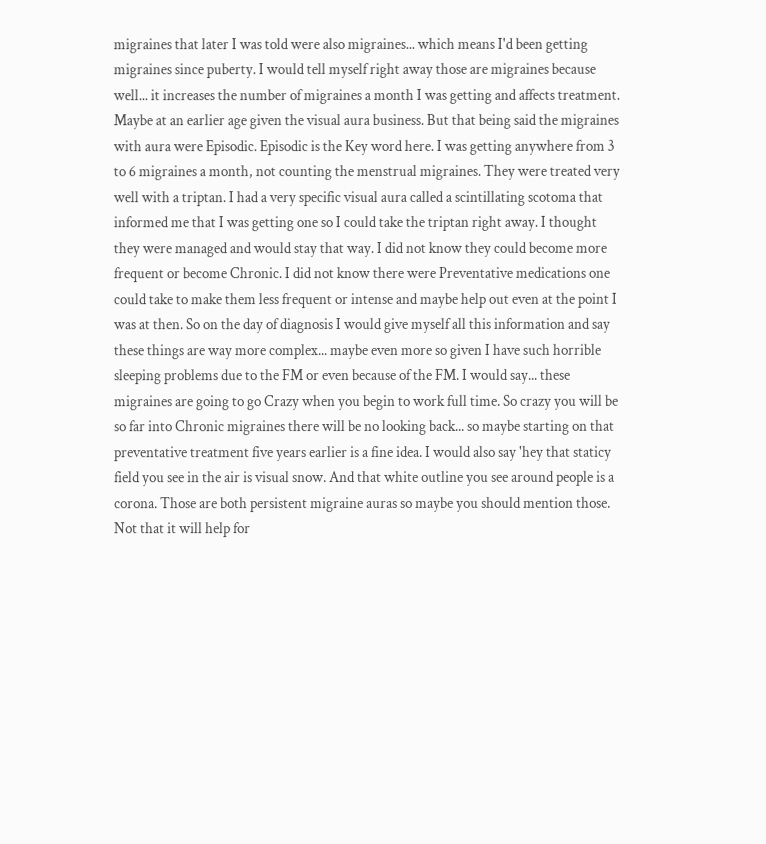migraines that later I was told were also migraines... which means I'd been getting migraines since puberty. I would tell myself right away those are migraines because well... it increases the number of migraines a month I was getting and affects treatment. Maybe at an earlier age given the visual aura business. But that being said the migraines with aura were Episodic. Episodic is the Key word here. I was getting anywhere from 3 to 6 migraines a month, not counting the menstrual migraines. They were treated very well with a triptan. I had a very specific visual aura called a scintillating scotoma that informed me that I was getting one so I could take the triptan right away. I thought they were managed and would stay that way. I did not know they could become more frequent or become Chronic. I did not know there were Preventative medications one could take to make them less frequent or intense and maybe help out even at the point I was at then. So on the day of diagnosis I would give myself all this information and say these things are way more complex... maybe even more so given I have such horrible sleeping problems due to the FM or even because of the FM. I would say... these migraines are going to go Crazy when you begin to work full time. So crazy you will be so far into Chronic migraines there will be no looking back... so maybe starting on that preventative treatment five years earlier is a fine idea. I would also say 'hey that staticy field you see in the air is visual snow. And that white outline you see around people is a corona. Those are both persistent migraine auras so maybe you should mention those. Not that it will help for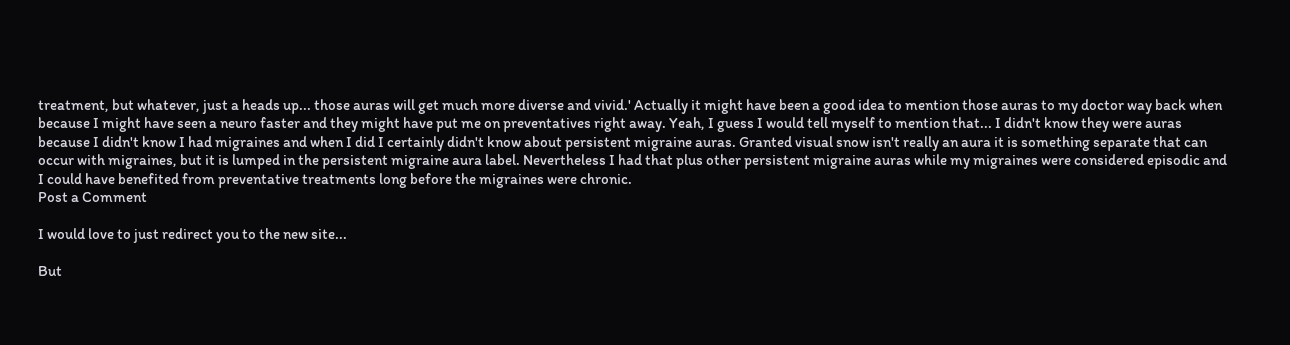treatment, but whatever, just a heads up... those auras will get much more diverse and vivid.' Actually it might have been a good idea to mention those auras to my doctor way back when because I might have seen a neuro faster and they might have put me on preventatives right away. Yeah, I guess I would tell myself to mention that... I didn't know they were auras because I didn't know I had migraines and when I did I certainly didn't know about persistent migraine auras. Granted visual snow isn't really an aura it is something separate that can occur with migraines, but it is lumped in the persistent migraine aura label. Nevertheless I had that plus other persistent migraine auras while my migraines were considered episodic and I could have benefited from preventative treatments long before the migraines were chronic.
Post a Comment

I would love to just redirect you to the new site...

But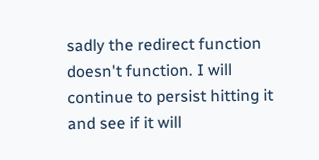sadly the redirect function doesn't function. I will continue to persist hitting it and see if it will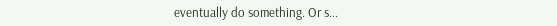eventually do something. Or s...